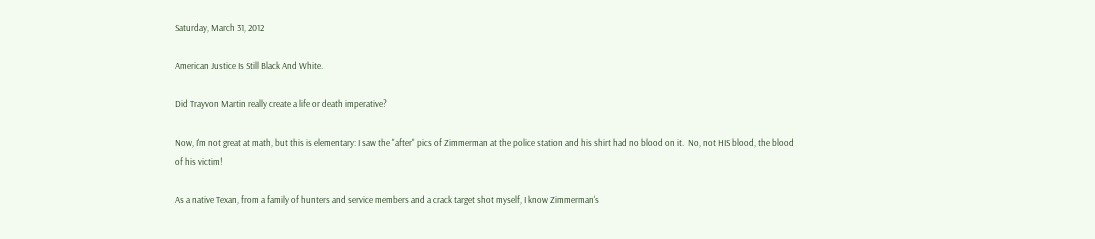Saturday, March 31, 2012

American Justice Is Still Black And White.

Did Trayvon Martin really create a life or death imperative?

Now, I'm not great at math, but this is elementary: I saw the "after" pics of Zimmerman at the police station and his shirt had no blood on it.  No, not HIS blood, the blood of his victim!

As a native Texan, from a family of hunters and service members and a crack target shot myself, I know Zimmerman's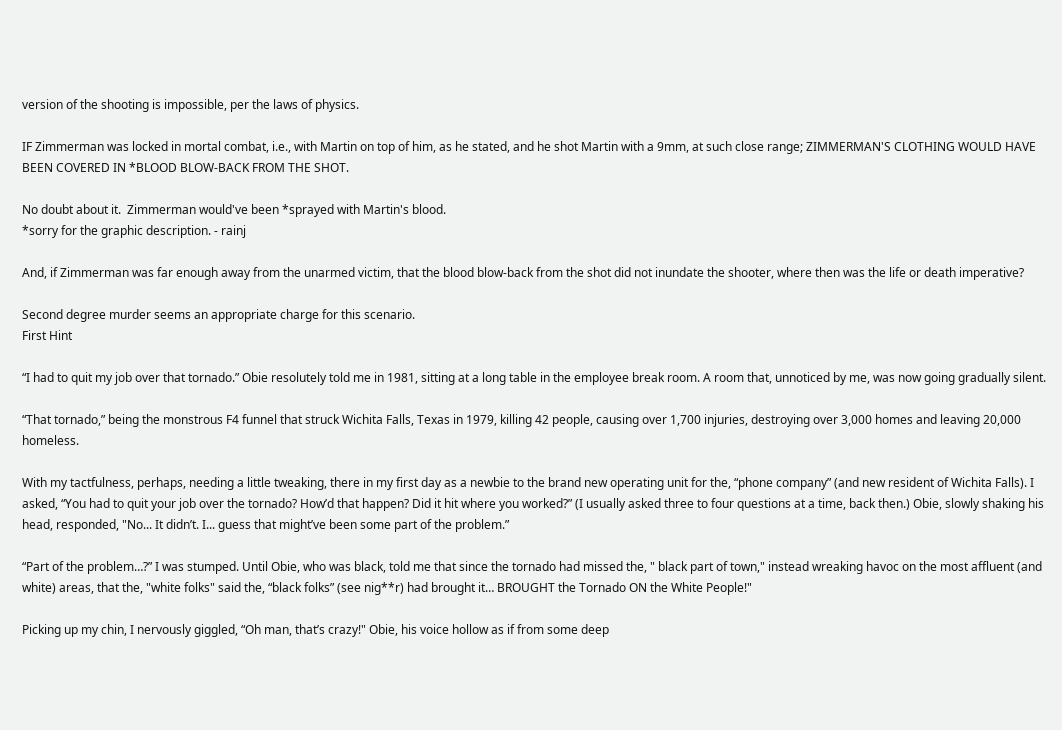version of the shooting is impossible, per the laws of physics.

IF Zimmerman was locked in mortal combat, i.e., with Martin on top of him, as he stated, and he shot Martin with a 9mm, at such close range; ZIMMERMAN'S CLOTHING WOULD HAVE BEEN COVERED IN *BLOOD BLOW-BACK FROM THE SHOT.

No doubt about it.  Zimmerman would've been *sprayed with Martin's blood.
*sorry for the graphic description. - rainj

And, if Zimmerman was far enough away from the unarmed victim, that the blood blow-back from the shot did not inundate the shooter, where then was the life or death imperative?

Second degree murder seems an appropriate charge for this scenario.
First Hint

“I had to quit my job over that tornado.” Obie resolutely told me in 1981, sitting at a long table in the employee break room. A room that, unnoticed by me, was now going gradually silent.

“That tornado,” being the monstrous F4 funnel that struck Wichita Falls, Texas in 1979, killing 42 people, causing over 1,700 injuries, destroying over 3,000 homes and leaving 20,000 homeless.

With my tactfulness, perhaps, needing a little tweaking, there in my first day as a newbie to the brand new operating unit for the, “phone company” (and new resident of Wichita Falls). I asked, “You had to quit your job over the tornado? How’d that happen? Did it hit where you worked?” (I usually asked three to four questions at a time, back then.) Obie, slowly shaking his head, responded, "No... It didn’t. I... guess that might’ve been some part of the problem.”

“Part of the problem…?” I was stumped. Until Obie, who was black, told me that since the tornado had missed the, " black part of town," instead wreaking havoc on the most affluent (and white) areas, that the, "white folks" said the, “black folks” (see nig**r) had brought it… BROUGHT the Tornado ON the White People!"

Picking up my chin, I nervously giggled, “Oh man, that’s crazy!" Obie, his voice hollow as if from some deep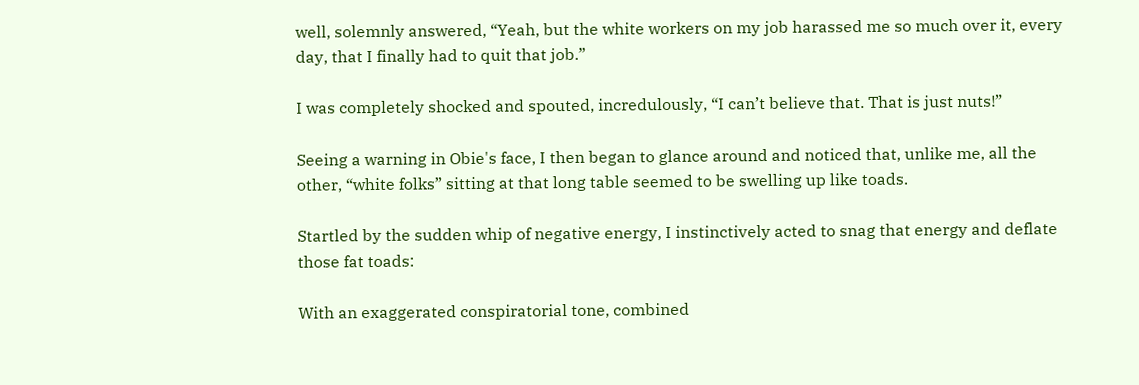well, solemnly answered, “Yeah, but the white workers on my job harassed me so much over it, every day, that I finally had to quit that job.”

I was completely shocked and spouted, incredulously, “I can’t believe that. That is just nuts!”

Seeing a warning in Obie's face, I then began to glance around and noticed that, unlike me, all the other, “white folks” sitting at that long table seemed to be swelling up like toads.

Startled by the sudden whip of negative energy, I instinctively acted to snag that energy and deflate those fat toads:

With an exaggerated conspiratorial tone, combined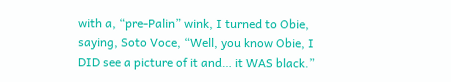with a, “pre-Palin” wink, I turned to Obie, saying, Soto Voce, “Well, you know Obie, I DID see a picture of it and… it WAS black.”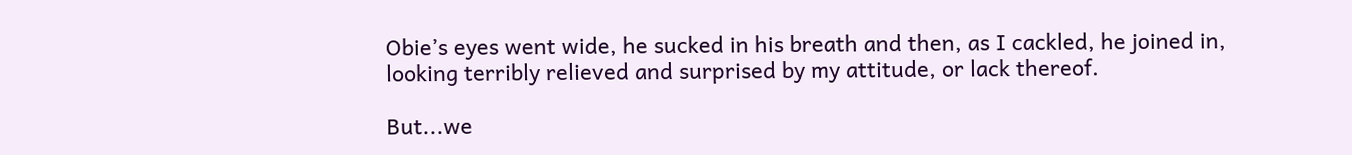Obie’s eyes went wide, he sucked in his breath and then, as I cackled, he joined in, looking terribly relieved and surprised by my attitude, or lack thereof.

But...we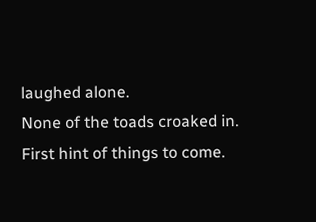laughed alone.
None of the toads croaked in.
First hint of things to come.